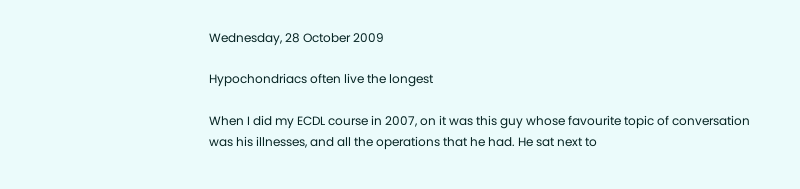Wednesday, 28 October 2009

Hypochondriacs often live the longest

When I did my ECDL course in 2007, on it was this guy whose favourite topic of conversation was his illnesses, and all the operations that he had. He sat next to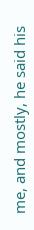me, and mostly, he said his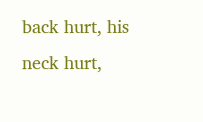back hurt, his neck hurt,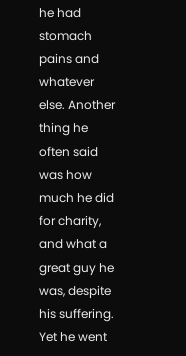he had stomach pains and whatever else. Another thing he often said was how much he did for charity, and what a great guy he was, despite his suffering. Yet he went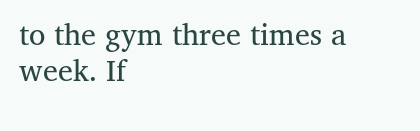to the gym three times a week. If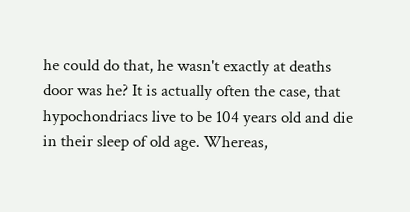he could do that, he wasn't exactly at deaths door was he? It is actually often the case, that hypochondriacs live to be 104 years old and die in their sleep of old age. Whereas,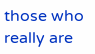those who really are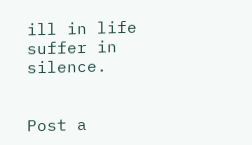ill in life suffer in silence.


Post a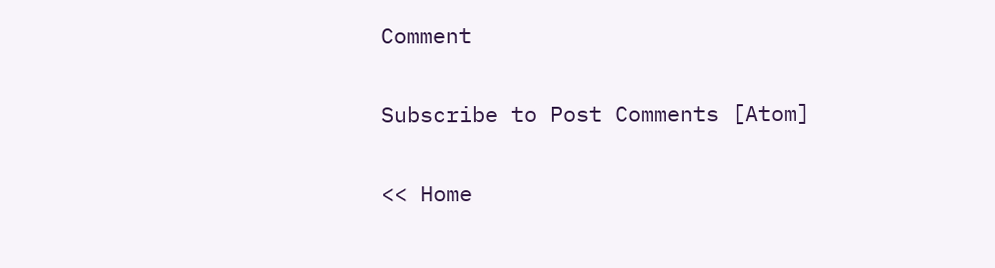Comment

Subscribe to Post Comments [Atom]

<< Home